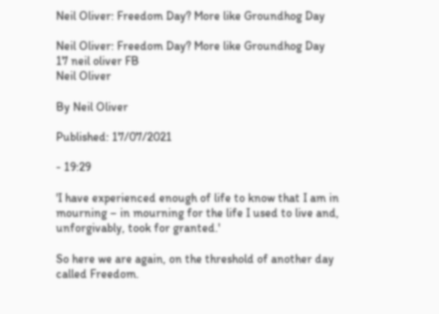Neil Oliver: Freedom Day? More like Groundhog Day

Neil Oliver: Freedom Day? More like Groundhog Day
17 neil oliver FB
Neil Oliver

By Neil Oliver

Published: 17/07/2021

- 19:29

'I have experienced enough of life to know that I am in mourning – in mourning for the life I used to live and, unforgivably, took for granted.'

So here we are again, on the threshold of another day called Freedom.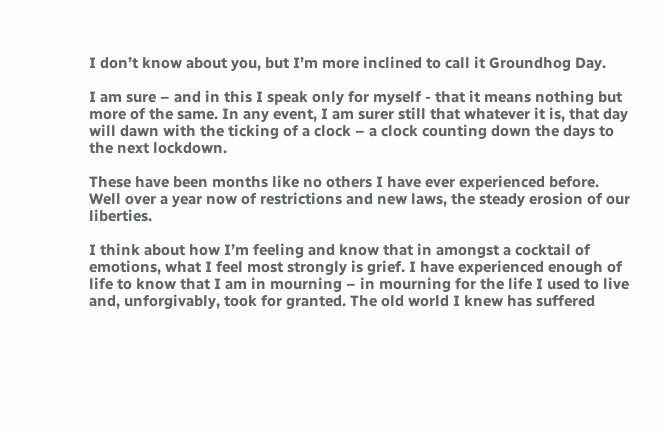I don’t know about you, but I’m more inclined to call it Groundhog Day.

I am sure – and in this I speak only for myself - that it means nothing but more of the same. In any event, I am surer still that whatever it is, that day will dawn with the ticking of a clock – a clock counting down the days to the next lockdown.

These have been months like no others I have ever experienced before. Well over a year now of restrictions and new laws, the steady erosion of our liberties.

I think about how I’m feeling and know that in amongst a cocktail of emotions, what I feel most strongly is grief. I have experienced enough of life to know that I am in mourning – in mourning for the life I used to live and, unforgivably, took for granted. The old world I knew has suffered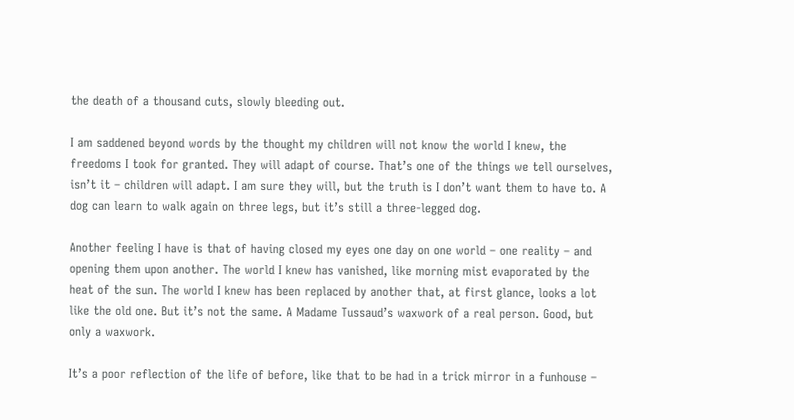the death of a thousand cuts, slowly bleeding out.

I am saddened beyond words by the thought my children will not know the world I knew, the freedoms I took for granted. They will adapt of course. That’s one of the things we tell ourselves, isn’t it – children will adapt. I am sure they will, but the truth is I don’t want them to have to. A dog can learn to walk again on three legs, but it’s still a three-legged dog.

Another feeling I have is that of having closed my eyes one day on one world – one reality – and opening them upon another. The world I knew has vanished, like morning mist evaporated by the heat of the sun. The world I knew has been replaced by another that, at first glance, looks a lot like the old one. But it’s not the same. A Madame Tussaud’s waxwork of a real person. Good, but only a waxwork.

It’s a poor reflection of the life of before, like that to be had in a trick mirror in a funhouse –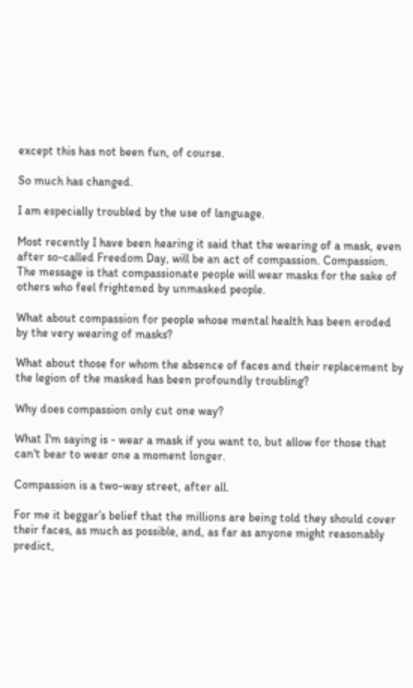except this has not been fun, of course.

So much has changed.

I am especially troubled by the use of language.

Most recently I have been hearing it said that the wearing of a mask, even after so-called Freedom Day, will be an act of compassion. Compassion. The message is that compassionate people will wear masks for the sake of others who feel frightened by unmasked people.

What about compassion for people whose mental health has been eroded by the very wearing of masks?

What about those for whom the absence of faces and their replacement by the legion of the masked has been profoundly troubling?

Why does compassion only cut one way?

What I'm saying is - wear a mask if you want to, but allow for those that can't bear to wear one a moment longer.

Compassion is a two-way street, after all.

For me it beggar’s belief that the millions are being told they should cover their faces, as much as possible, and, as far as anyone might reasonably predict,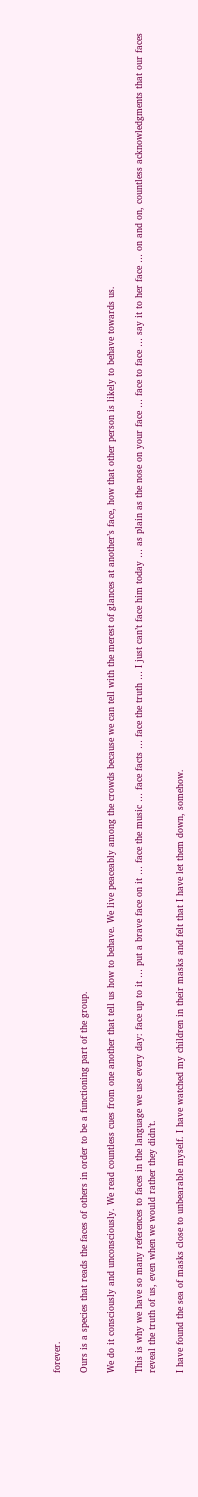forever.

Ours is a species that reads the faces of others in order to be a functioning part of the group.

We do it consciously and unconsciously. We read countless cues from one another that tell us how to behave. We live peaceably among the crowds because we can tell with the merest of glances at another’s face, how that other person is likely to behave towards us.

This is why we have so many references to faces in the language we use every day: face up to it … put a brave face on it … face the music … face facts … face the truth … I just can’t face him today … as plain as the nose on your face … face to face … say it to her face … on and on, countless acknowledgments that our faces reveal the truth of us, even when we would rather they didn’t.

I have found the sea of masks close to unbearable myself. I have watched my children in their masks and felt that I have let them down, somehow.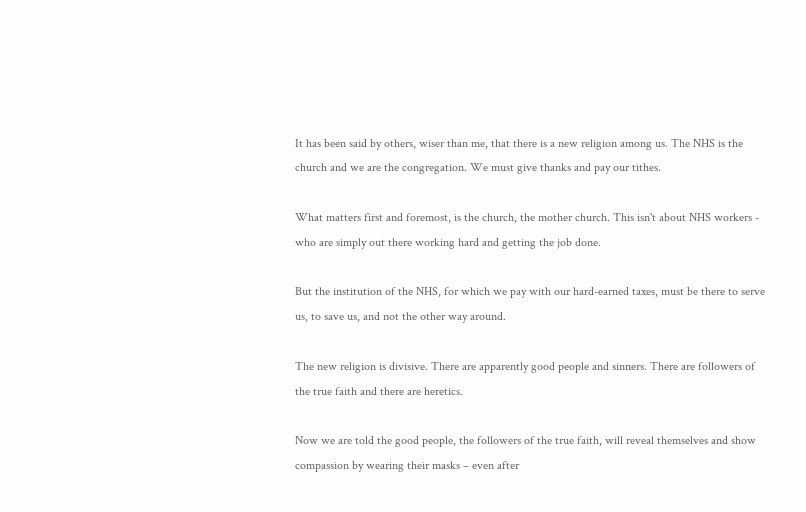It has been said by others, wiser than me, that there is a new religion among us. The NHS is the church and we are the congregation. We must give thanks and pay our tithes.

What matters first and foremost, is the church, the mother church. This isn't about NHS workers - who are simply out there working hard and getting the job done.

But the institution of the NHS, for which we pay with our hard-earned taxes, must be there to serve us, to save us, and not the other way around.

The new religion is divisive. There are apparently good people and sinners. There are followers of the true faith and there are heretics.

Now we are told the good people, the followers of the true faith, will reveal themselves and show compassion by wearing their masks – even after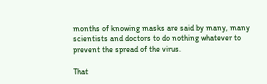months of knowing masks are said by many, many scientists and doctors to do nothing whatever to prevent the spread of the virus.

That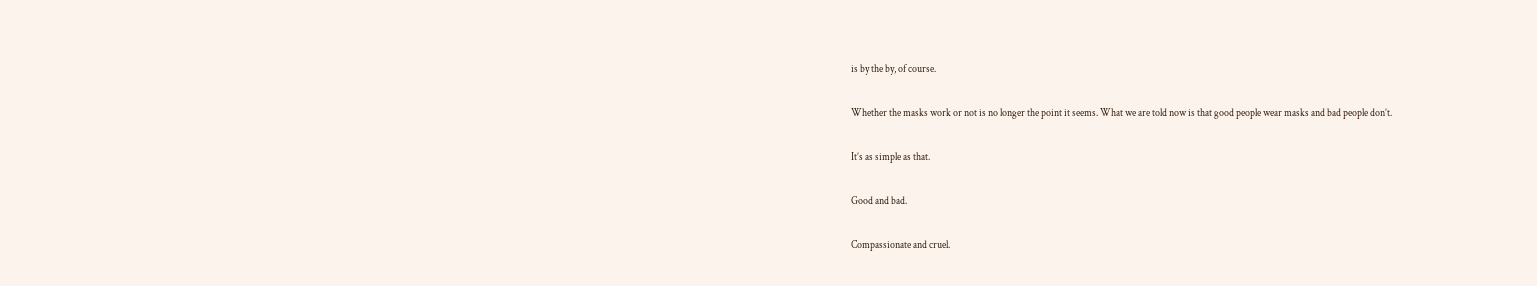is by the by, of course.

Whether the masks work or not is no longer the point it seems. What we are told now is that good people wear masks and bad people don’t.

It’s as simple as that.

Good and bad.

Compassionate and cruel.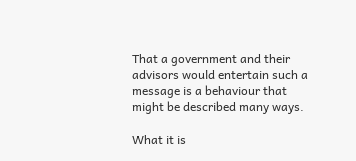That a government and their advisors would entertain such a message is a behaviour that might be described many ways.

What it is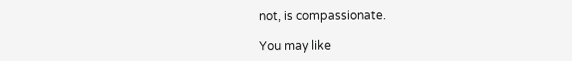not, is compassionate.

You may like